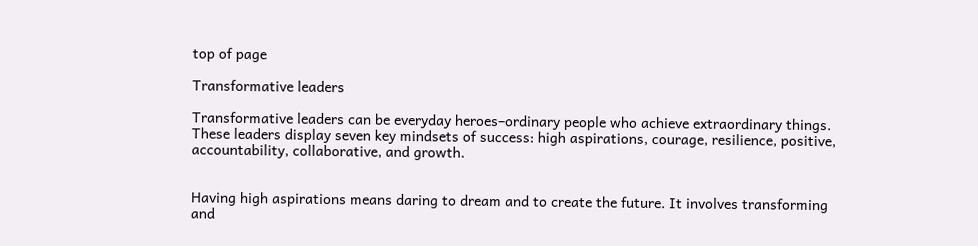top of page

Transformative leaders

Transformative leaders can be everyday heroes–ordinary people who achieve extraordinary things. These leaders display seven key mindsets of success: high aspirations, courage, resilience, positive, accountability, collaborative, and growth.


Having high aspirations means daring to dream and to create the future. It involves transforming and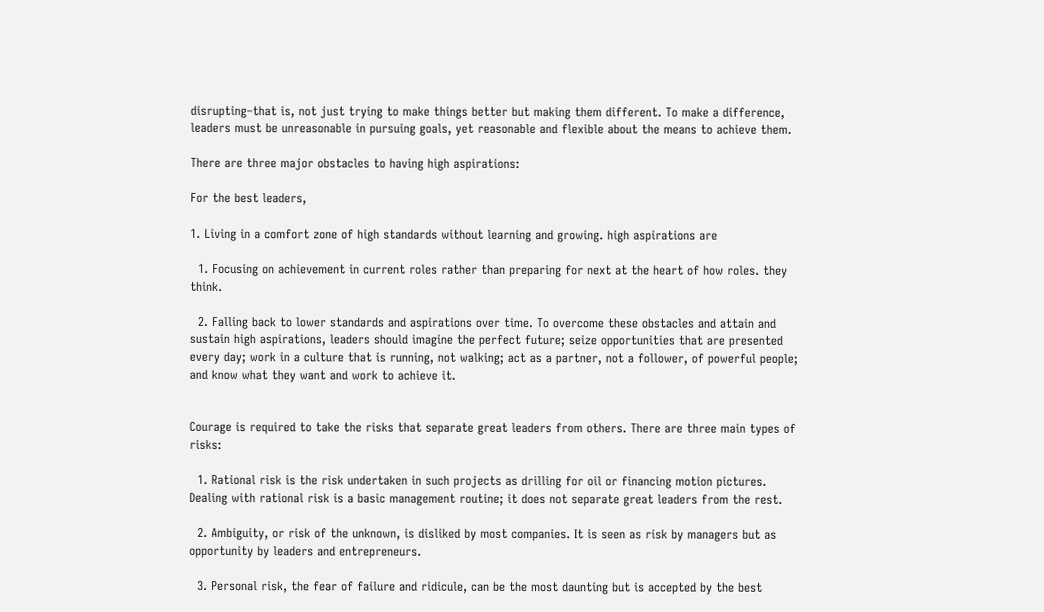disrupting–that is, not just trying to make things better but making them different. To make a difference, leaders must be unreasonable in pursuing goals, yet reasonable and flexible about the means to achieve them.

There are three major obstacles to having high aspirations:

For the best leaders,

1. Living in a comfort zone of high standards without learning and growing. high aspirations are

  1. Focusing on achievement in current roles rather than preparing for next at the heart of how roles. they think.

  2. Falling back to lower standards and aspirations over time. To overcome these obstacles and attain and sustain high aspirations, leaders should imagine the perfect future; seize opportunities that are presented every day; work in a culture that is running, not walking; act as a partner, not a follower, of powerful people; and know what they want and work to achieve it.


Courage is required to take the risks that separate great leaders from others. There are three main types of risks:

  1. Rational risk is the risk undertaken in such projects as drilling for oil or financing motion pictures. Dealing with rational risk is a basic management routine; it does not separate great leaders from the rest.

  2. Ambiguity, or risk of the unknown, is disliked by most companies. It is seen as risk by managers but as opportunity by leaders and entrepreneurs.

  3. Personal risk, the fear of failure and ridicule, can be the most daunting but is accepted by the best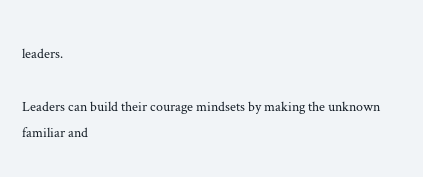leaders.

Leaders can build their courage mindsets by making the unknown familiar and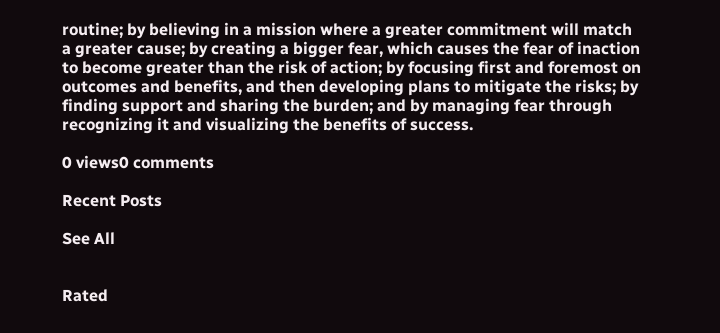routine; by believing in a mission where a greater commitment will match a greater cause; by creating a bigger fear, which causes the fear of inaction to become greater than the risk of action; by focusing first and foremost on outcomes and benefits, and then developing plans to mitigate the risks; by finding support and sharing the burden; and by managing fear through recognizing it and visualizing the benefits of success.

0 views0 comments

Recent Posts

See All


Rated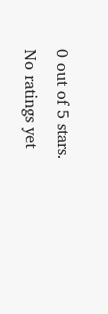0 out of 5 stars.
No ratings yet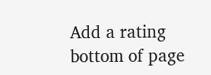Add a rating
bottom of page